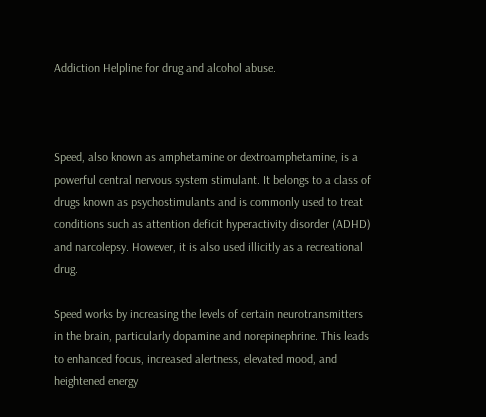Addiction Helpline for drug and alcohol abuse.



Speed, also known as amphetamine or dextroamphetamine, is a powerful central nervous system stimulant. It belongs to a class of drugs known as psychostimulants and is commonly used to treat conditions such as attention deficit hyperactivity disorder (ADHD) and narcolepsy. However, it is also used illicitly as a recreational drug.

Speed works by increasing the levels of certain neurotransmitters in the brain, particularly dopamine and norepinephrine. This leads to enhanced focus, increased alertness, elevated mood, and heightened energy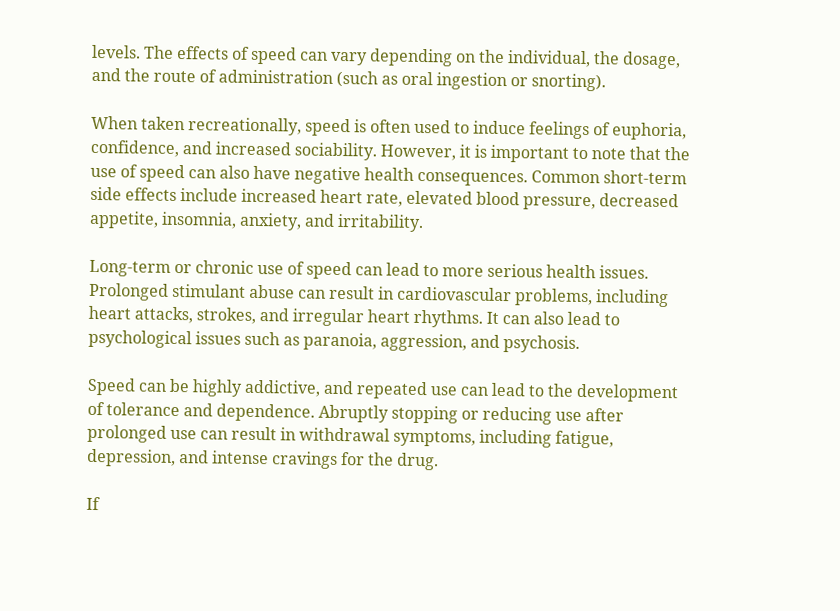levels. The effects of speed can vary depending on the individual, the dosage, and the route of administration (such as oral ingestion or snorting).

When taken recreationally, speed is often used to induce feelings of euphoria, confidence, and increased sociability. However, it is important to note that the use of speed can also have negative health consequences. Common short-term side effects include increased heart rate, elevated blood pressure, decreased appetite, insomnia, anxiety, and irritability.

Long-term or chronic use of speed can lead to more serious health issues. Prolonged stimulant abuse can result in cardiovascular problems, including heart attacks, strokes, and irregular heart rhythms. It can also lead to psychological issues such as paranoia, aggression, and psychosis.

Speed can be highly addictive, and repeated use can lead to the development of tolerance and dependence. Abruptly stopping or reducing use after prolonged use can result in withdrawal symptoms, including fatigue, depression, and intense cravings for the drug.

If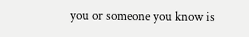you or someone you know is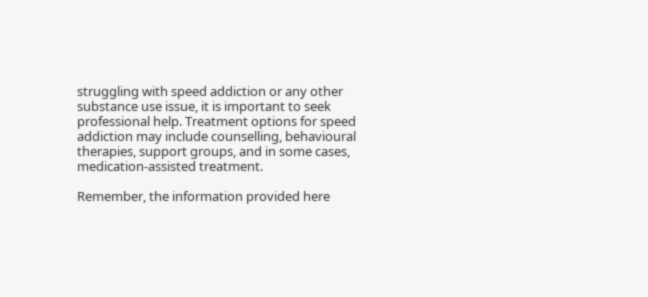struggling with speed addiction or any other substance use issue, it is important to seek professional help. Treatment options for speed addiction may include counselling, behavioural therapies, support groups, and in some cases, medication-assisted treatment.

Remember, the information provided here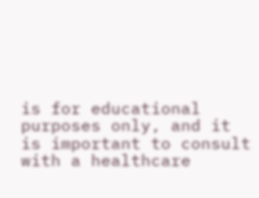is for educational purposes only, and it is important to consult with a healthcare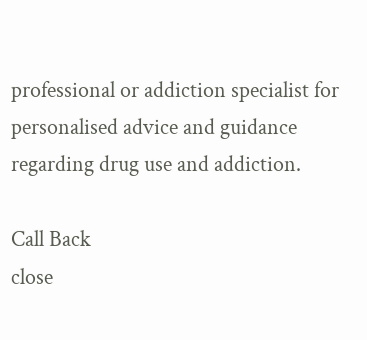professional or addiction specialist for personalised advice and guidance regarding drug use and addiction.

Call Back
close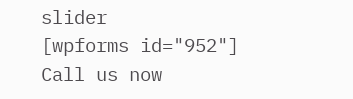slider
[wpforms id="952"]
Call us now